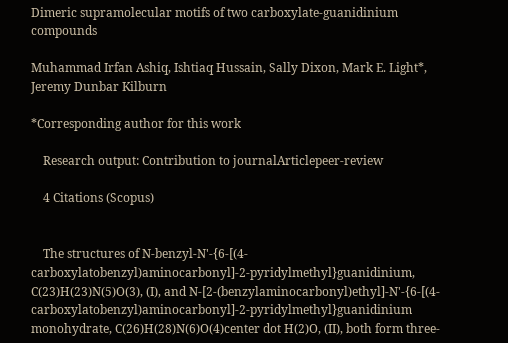Dimeric supramolecular motifs of two carboxylate-guanidinium compounds

Muhammad Irfan Ashiq, Ishtiaq Hussain, Sally Dixon, Mark E. Light*, Jeremy Dunbar Kilburn

*Corresponding author for this work

    Research output: Contribution to journalArticlepeer-review

    4 Citations (Scopus)


    The structures of N-benzyl-N'-{6-[(4-carboxylatobenzyl)aminocarbonyl]-2-pyridylmethyl}guanidinium, C(23)H(23)N(5)O(3), (I), and N-[2-(benzylaminocarbonyl)ethyl]-N'-{6-[(4-carboxylatobenzyl)aminocarbonyl]-2-pyridylmethyl}guanidinium monohydrate, C(26)H(28)N(6)O(4)center dot H(2)O, (II), both form three-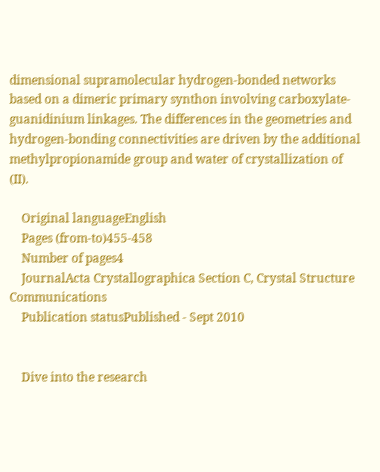dimensional supramolecular hydrogen-bonded networks based on a dimeric primary synthon involving carboxylate-guanidinium linkages. The differences in the geometries and hydrogen-bonding connectivities are driven by the additional methylpropionamide group and water of crystallization of (II).

    Original languageEnglish
    Pages (from-to)455-458
    Number of pages4
    JournalActa Crystallographica Section C, Crystal Structure Communications
    Publication statusPublished - Sept 2010


    Dive into the research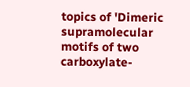topics of 'Dimeric supramolecular motifs of two carboxylate-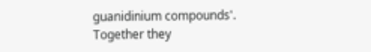guanidinium compounds'. Together they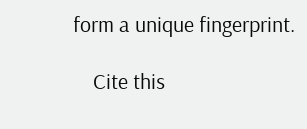form a unique fingerprint.

    Cite this